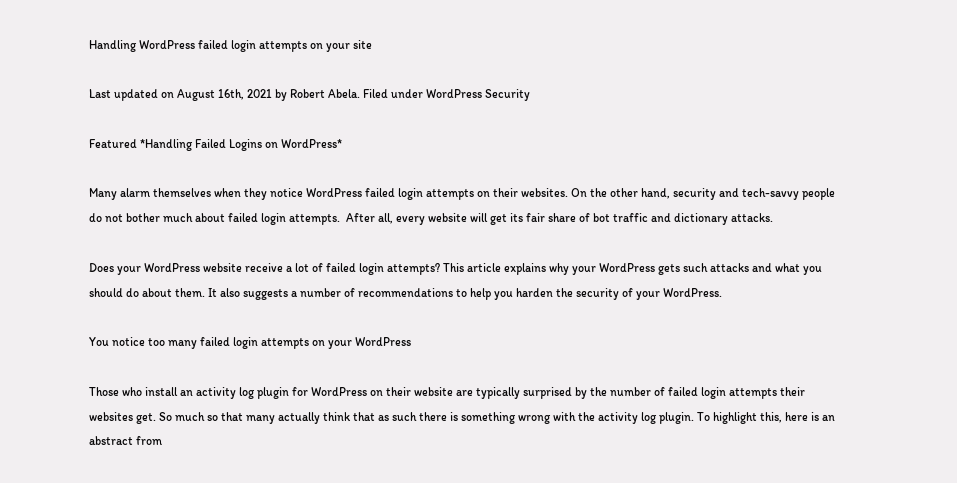Handling WordPress failed login attempts on your site

Last updated on August 16th, 2021 by Robert Abela. Filed under WordPress Security

Featured *Handling Failed Logins on WordPress*

Many alarm themselves when they notice WordPress failed login attempts on their websites. On the other hand, security and tech-savvy people do not bother much about failed login attempts.  After all, every website will get its fair share of bot traffic and dictionary attacks.

Does your WordPress website receive a lot of failed login attempts? This article explains why your WordPress gets such attacks and what you should do about them. It also suggests a number of recommendations to help you harden the security of your WordPress.

You notice too many failed login attempts on your WordPress

Those who install an activity log plugin for WordPress on their website are typically surprised by the number of failed login attempts their websites get. So much so that many actually think that as such there is something wrong with the activity log plugin. To highlight this, here is an abstract from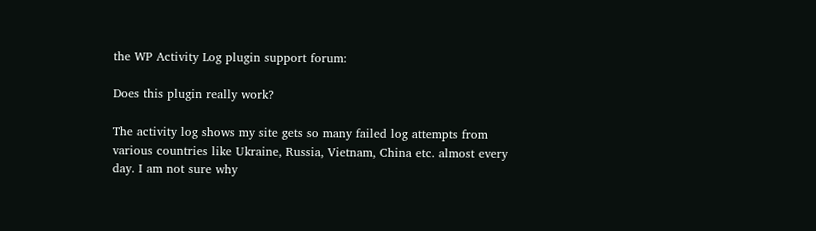the WP Activity Log plugin support forum:

Does this plugin really work?

The activity log shows my site gets so many failed log attempts from various countries like Ukraine, Russia, Vietnam, China etc. almost every day. I am not sure why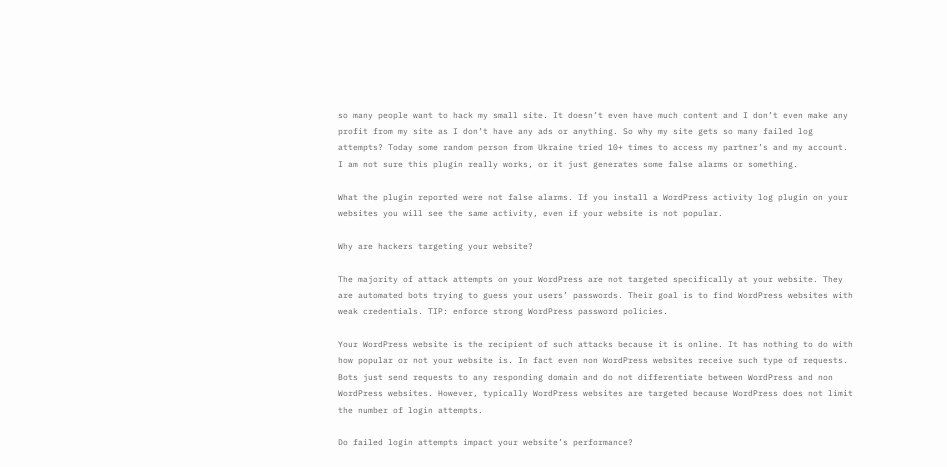so many people want to hack my small site. It doesn’t even have much content and I don’t even make any profit from my site as I don’t have any ads or anything. So why my site gets so many failed log attempts? Today some random person from Ukraine tried 10+ times to access my partner’s and my account. I am not sure this plugin really works, or it just generates some false alarms or something.

What the plugin reported were not false alarms. If you install a WordPress activity log plugin on your websites you will see the same activity, even if your website is not popular.

Why are hackers targeting your website?

The majority of attack attempts on your WordPress are not targeted specifically at your website. They are automated bots trying to guess your users’ passwords. Their goal is to find WordPress websites with weak credentials. TIP: enforce strong WordPress password policies.

Your WordPress website is the recipient of such attacks because it is online. It has nothing to do with how popular or not your website is. In fact even non WordPress websites receive such type of requests. Bots just send requests to any responding domain and do not differentiate between WordPress and non WordPress websites. However, typically WordPress websites are targeted because WordPress does not limit the number of login attempts.

Do failed login attempts impact your website’s performance?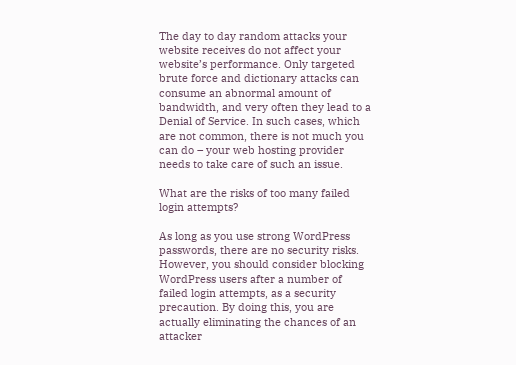The day to day random attacks your website receives do not affect your website’s performance. Only targeted brute force and dictionary attacks can consume an abnormal amount of bandwidth, and very often they lead to a Denial of Service. In such cases, which are not common, there is not much you can do – your web hosting provider needs to take care of such an issue.

What are the risks of too many failed login attempts?

As long as you use strong WordPress passwords, there are no security risks. However, you should consider blocking WordPress users after a number of failed login attempts, as a security precaution. By doing this, you are actually eliminating the chances of an attacker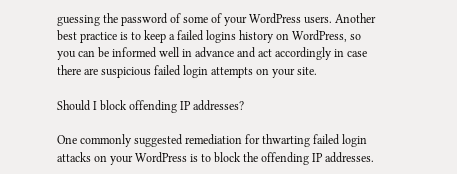guessing the password of some of your WordPress users. Another best practice is to keep a failed logins history on WordPress, so you can be informed well in advance and act accordingly in case there are suspicious failed login attempts on your site.

Should I block offending IP addresses?

One commonly suggested remediation for thwarting failed login attacks on your WordPress is to block the offending IP addresses.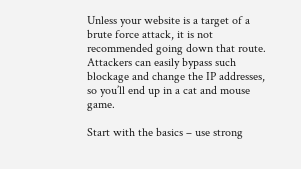Unless your website is a target of a brute force attack, it is not recommended going down that route. Attackers can easily bypass such blockage and change the IP addresses, so you’ll end up in a cat and mouse game.

Start with the basics – use strong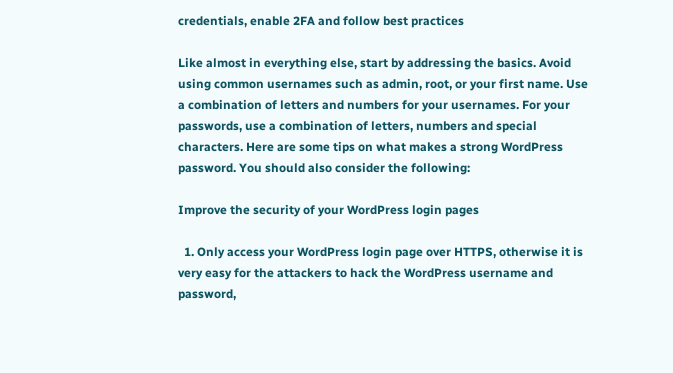credentials, enable 2FA and follow best practices

Like almost in everything else, start by addressing the basics. Avoid using common usernames such as admin, root, or your first name. Use a combination of letters and numbers for your usernames. For your passwords, use a combination of letters, numbers and special characters. Here are some tips on what makes a strong WordPress password. You should also consider the following:

Improve the security of your WordPress login pages

  1. Only access your WordPress login page over HTTPS, otherwise it is very easy for the attackers to hack the WordPress username and password,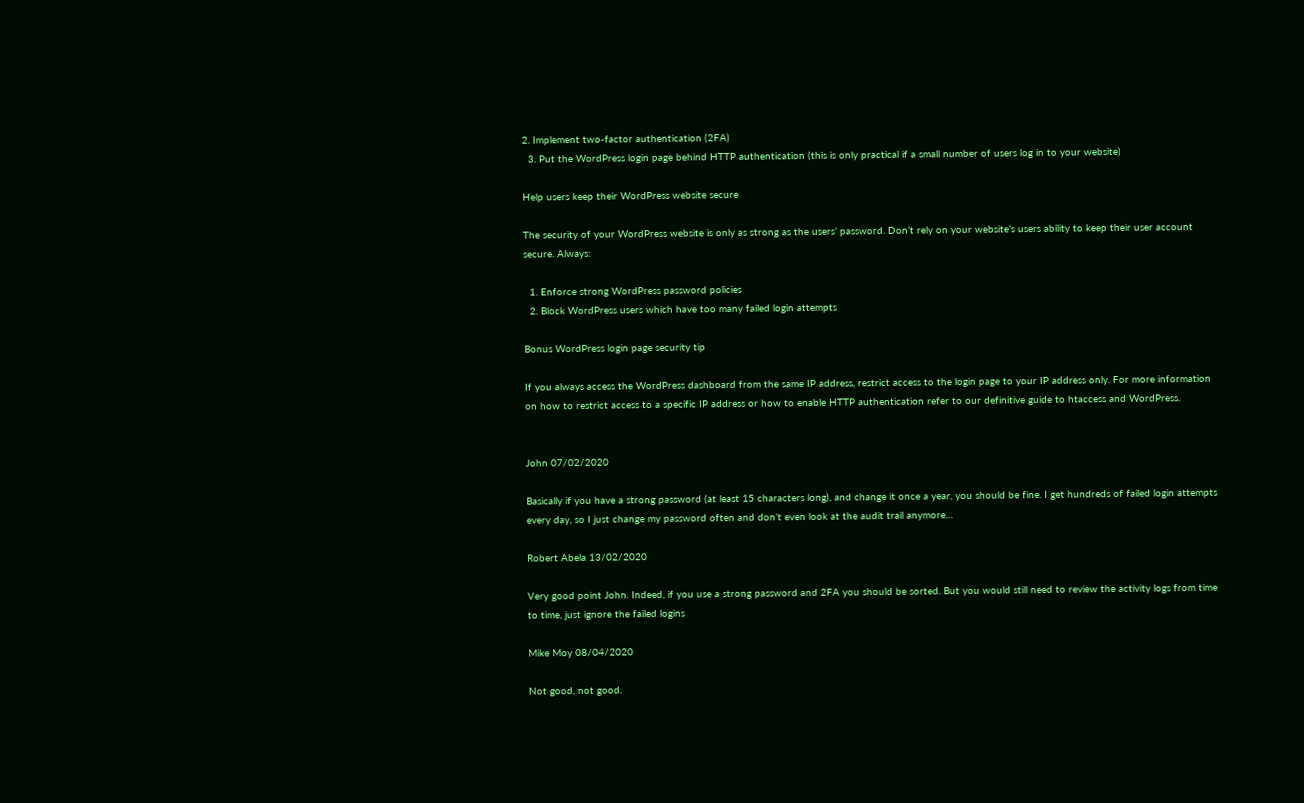2. Implement two-factor authentication (2FA)
  3. Put the WordPress login page behind HTTP authentication (this is only practical if a small number of users log in to your website)

Help users keep their WordPress website secure

The security of your WordPress website is only as strong as the users’ password. Don’t rely on your website’s users ability to keep their user account secure. Always:

  1. Enforce strong WordPress password policies
  2. Block WordPress users which have too many failed login attempts

Bonus WordPress login page security tip

If you always access the WordPress dashboard from the same IP address, restrict access to the login page to your IP address only. For more information on how to restrict access to a specific IP address or how to enable HTTP authentication refer to our definitive guide to htaccess and WordPress.


John 07/02/2020

Basically if you have a strong password (at least 15 characters long), and change it once a year, you should be fine. I get hundreds of failed login attempts every day, so I just change my password often and don’t even look at the audit trail anymore…

Robert Abela 13/02/2020

Very good point John. Indeed, if you use a strong password and 2FA you should be sorted. But you would still need to review the activity logs from time to time, just ignore the failed logins

Mike Moy 08/04/2020

Not good, not good.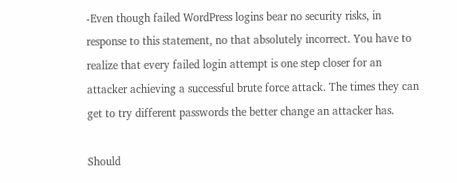-Even though failed WordPress logins bear no security risks, in response to this statement, no that absolutely incorrect. You have to realize that every failed login attempt is one step closer for an attacker achieving a successful brute force attack. The times they can get to try different passwords the better change an attacker has.

Should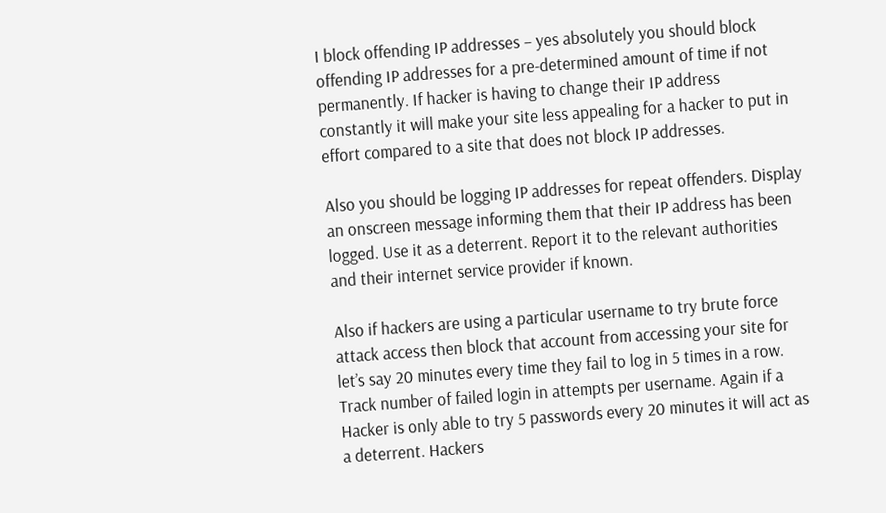I block offending IP addresses – yes absolutely you should block offending IP addresses for a pre-determined amount of time if not permanently. If hacker is having to change their IP address constantly it will make your site less appealing for a hacker to put in effort compared to a site that does not block IP addresses.

Also you should be logging IP addresses for repeat offenders. Display an onscreen message informing them that their IP address has been logged. Use it as a deterrent. Report it to the relevant authorities and their internet service provider if known.

Also if hackers are using a particular username to try brute force attack access then block that account from accessing your site for let’s say 20 minutes every time they fail to log in 5 times in a row. Track number of failed login in attempts per username. Again if a Hacker is only able to try 5 passwords every 20 minutes it will act as a deterrent. Hackers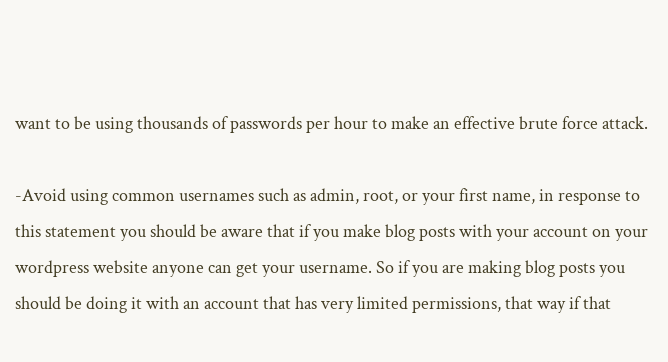want to be using thousands of passwords per hour to make an effective brute force attack.

-Avoid using common usernames such as admin, root, or your first name, in response to this statement you should be aware that if you make blog posts with your account on your wordpress website anyone can get your username. So if you are making blog posts you should be doing it with an account that has very limited permissions, that way if that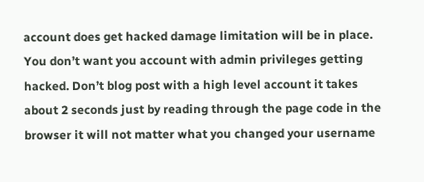account does get hacked damage limitation will be in place. You don’t want you account with admin privileges getting hacked. Don’t blog post with a high level account it takes about 2 seconds just by reading through the page code in the browser it will not matter what you changed your username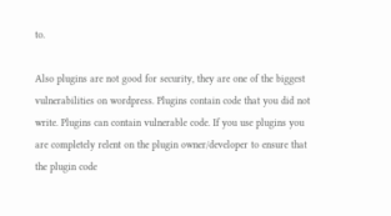to.

Also plugins are not good for security, they are one of the biggest vulnerabilities on wordpress. Plugins contain code that you did not write. Plugins can contain vulnerable code. If you use plugins you are completely relent on the plugin owner/developer to ensure that the plugin code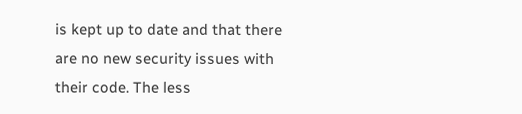is kept up to date and that there are no new security issues with their code. The less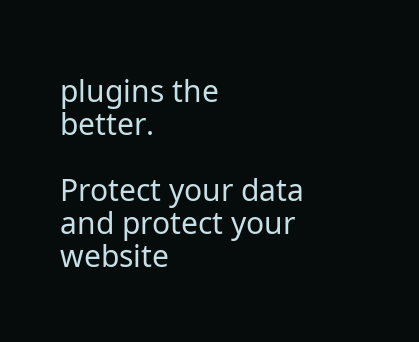plugins the better.

Protect your data and protect your website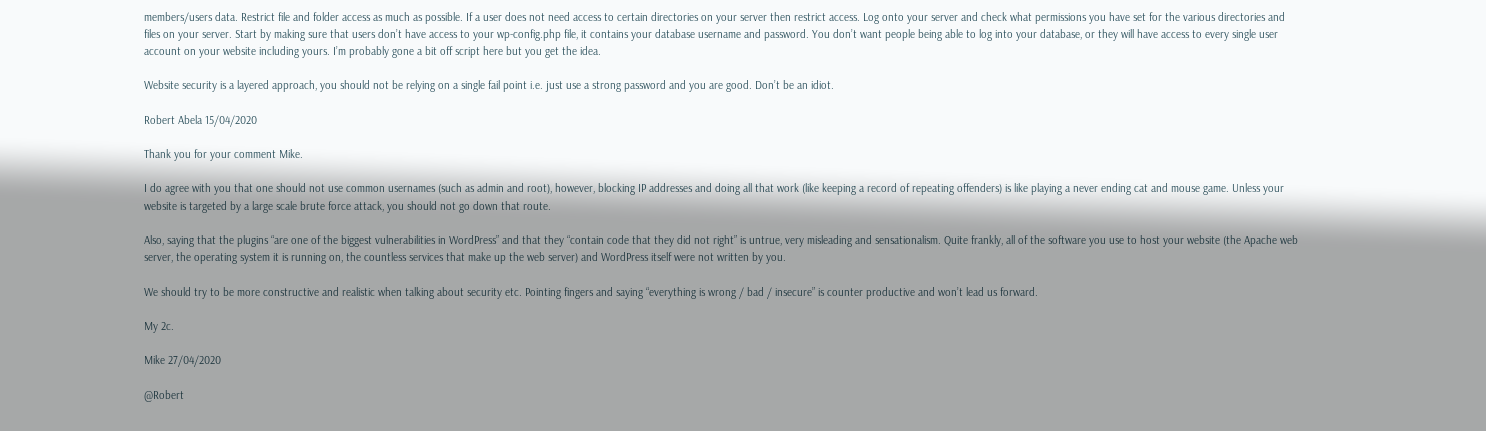members/users data. Restrict file and folder access as much as possible. If a user does not need access to certain directories on your server then restrict access. Log onto your server and check what permissions you have set for the various directories and files on your server. Start by making sure that users don’t have access to your wp-config.php file, it contains your database username and password. You don’t want people being able to log into your database, or they will have access to every single user account on your website including yours. I’m probably gone a bit off script here but you get the idea.

Website security is a layered approach, you should not be relying on a single fail point i.e. just use a strong password and you are good. Don’t be an idiot.

Robert Abela 15/04/2020

Thank you for your comment Mike.

I do agree with you that one should not use common usernames (such as admin and root), however, blocking IP addresses and doing all that work (like keeping a record of repeating offenders) is like playing a never ending cat and mouse game. Unless your website is targeted by a large scale brute force attack, you should not go down that route.

Also, saying that the plugins “are one of the biggest vulnerabilities in WordPress” and that they “contain code that they did not right” is untrue, very misleading and sensationalism. Quite frankly, all of the software you use to host your website (the Apache web server, the operating system it is running on, the countless services that make up the web server) and WordPress itself were not written by you.

We should try to be more constructive and realistic when talking about security etc. Pointing fingers and saying “everything is wrong / bad / insecure” is counter productive and won’t lead us forward.

My 2c.

Mike 27/04/2020

@Robert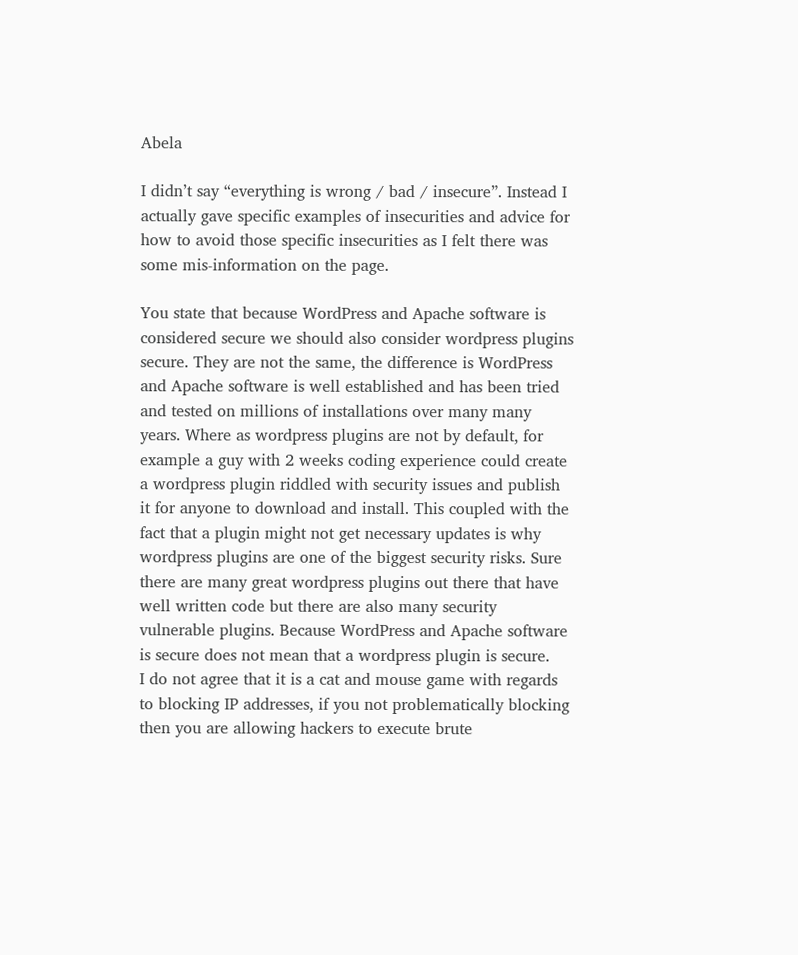Abela

I didn’t say “everything is wrong / bad / insecure”. Instead I actually gave specific examples of insecurities and advice for how to avoid those specific insecurities as I felt there was some mis-information on the page.

You state that because WordPress and Apache software is considered secure we should also consider wordpress plugins secure. They are not the same, the difference is WordPress and Apache software is well established and has been tried and tested on millions of installations over many many years. Where as wordpress plugins are not by default, for example a guy with 2 weeks coding experience could create a wordpress plugin riddled with security issues and publish it for anyone to download and install. This coupled with the fact that a plugin might not get necessary updates is why wordpress plugins are one of the biggest security risks. Sure there are many great wordpress plugins out there that have well written code but there are also many security vulnerable plugins. Because WordPress and Apache software is secure does not mean that a wordpress plugin is secure.
I do not agree that it is a cat and mouse game with regards to blocking IP addresses, if you not problematically blocking then you are allowing hackers to execute brute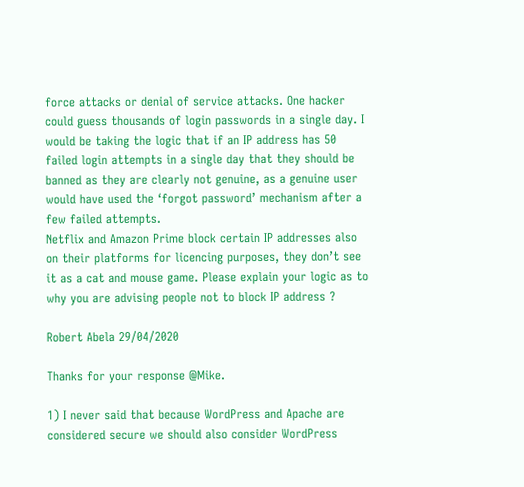force attacks or denial of service attacks. One hacker could guess thousands of login passwords in a single day. I would be taking the logic that if an IP address has 50 failed login attempts in a single day that they should be banned as they are clearly not genuine, as a genuine user would have used the ‘forgot password’ mechanism after a few failed attempts.
Netflix and Amazon Prime block certain IP addresses also on their platforms for licencing purposes, they don’t see it as a cat and mouse game. Please explain your logic as to why you are advising people not to block IP address ?

Robert Abela 29/04/2020

Thanks for your response @Mike.

1) I never said that because WordPress and Apache are considered secure we should also consider WordPress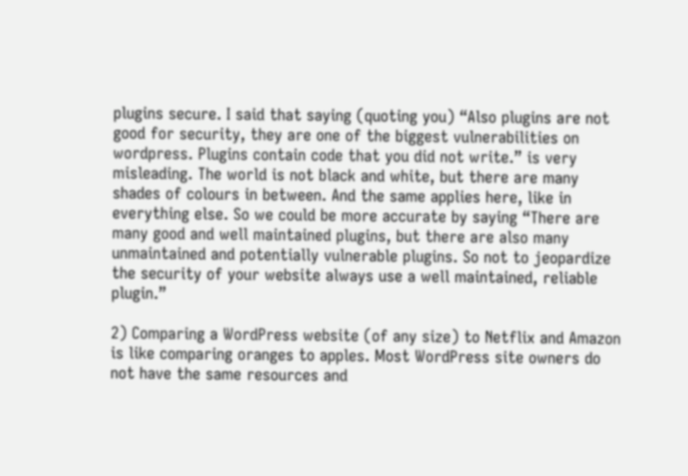plugins secure. I said that saying (quoting you) “Also plugins are not good for security, they are one of the biggest vulnerabilities on wordpress. Plugins contain code that you did not write.” is very misleading. The world is not black and white, but there are many shades of colours in between. And the same applies here, like in everything else. So we could be more accurate by saying “There are many good and well maintained plugins, but there are also many unmaintained and potentially vulnerable plugins. So not to jeopardize the security of your website always use a well maintained, reliable plugin.”

2) Comparing a WordPress website (of any size) to Netflix and Amazon is like comparing oranges to apples. Most WordPress site owners do not have the same resources and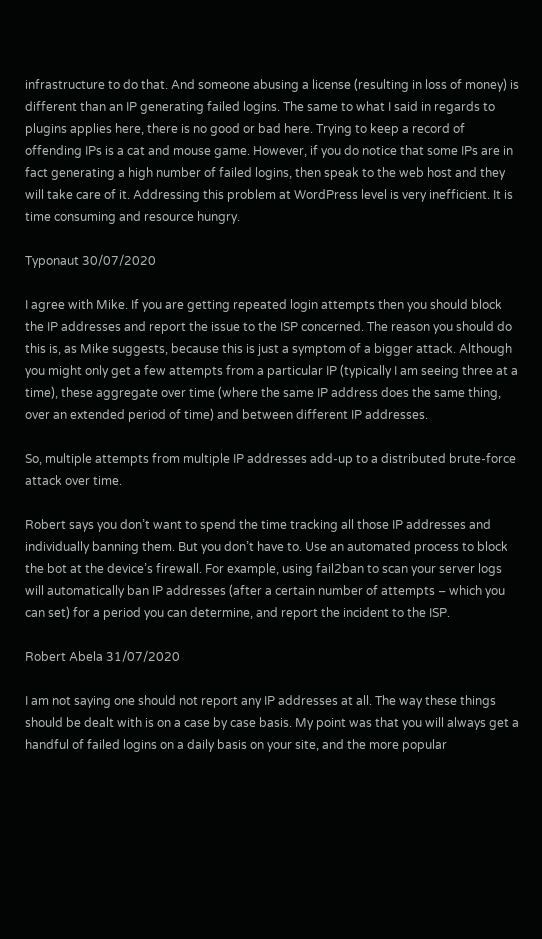infrastructure to do that. And someone abusing a license (resulting in loss of money) is different than an IP generating failed logins. The same to what I said in regards to plugins applies here, there is no good or bad here. Trying to keep a record of offending IPs is a cat and mouse game. However, if you do notice that some IPs are in fact generating a high number of failed logins, then speak to the web host and they will take care of it. Addressing this problem at WordPress level is very inefficient. It is time consuming and resource hungry.

Typonaut 30/07/2020

I agree with Mike. If you are getting repeated login attempts then you should block the IP addresses and report the issue to the ISP concerned. The reason you should do this is, as Mike suggests, because this is just a symptom of a bigger attack. Although you might only get a few attempts from a particular IP (typically I am seeing three at a time), these aggregate over time (where the same IP address does the same thing, over an extended period of time) and between different IP addresses.

So, multiple attempts from multiple IP addresses add-up to a distributed brute-force attack over time.

Robert says you don’t want to spend the time tracking all those IP addresses and individually banning them. But you don’t have to. Use an automated process to block the bot at the device’s firewall. For example, using fail2ban to scan your server logs will automatically ban IP addresses (after a certain number of attempts – which you can set) for a period you can determine, and report the incident to the ISP.

Robert Abela 31/07/2020

I am not saying one should not report any IP addresses at all. The way these things should be dealt with is on a case by case basis. My point was that you will always get a handful of failed logins on a daily basis on your site, and the more popular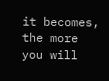it becomes, the more you will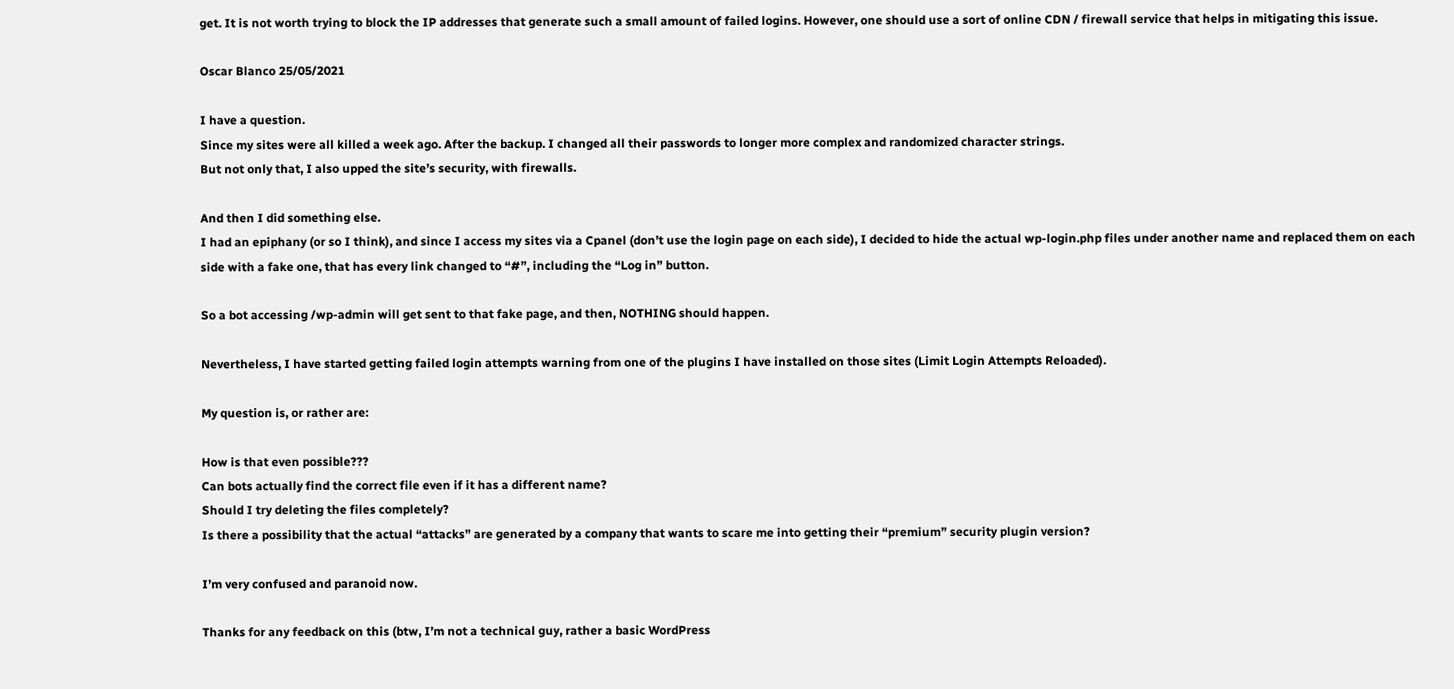get. It is not worth trying to block the IP addresses that generate such a small amount of failed logins. However, one should use a sort of online CDN / firewall service that helps in mitigating this issue.

Oscar Blanco 25/05/2021

I have a question.
Since my sites were all killed a week ago. After the backup. I changed all their passwords to longer more complex and randomized character strings.
But not only that, I also upped the site’s security, with firewalls.

And then I did something else.
I had an epiphany (or so I think), and since I access my sites via a Cpanel (don’t use the login page on each side), I decided to hide the actual wp-login.php files under another name and replaced them on each side with a fake one, that has every link changed to “#”, including the “Log in” button.

So a bot accessing /wp-admin will get sent to that fake page, and then, NOTHING should happen.

Nevertheless, I have started getting failed login attempts warning from one of the plugins I have installed on those sites (Limit Login Attempts Reloaded).

My question is, or rather are:

How is that even possible???
Can bots actually find the correct file even if it has a different name?
Should I try deleting the files completely?
Is there a possibility that the actual “attacks” are generated by a company that wants to scare me into getting their “premium” security plugin version?

I’m very confused and paranoid now.

Thanks for any feedback on this (btw, I’m not a technical guy, rather a basic WordPress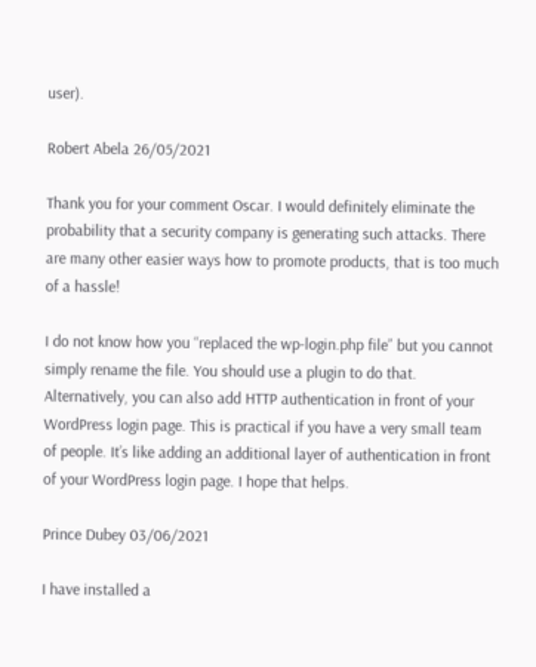user).

Robert Abela 26/05/2021

Thank you for your comment Oscar. I would definitely eliminate the probability that a security company is generating such attacks. There are many other easier ways how to promote products, that is too much of a hassle!

I do not know how you “replaced the wp-login.php file” but you cannot simply rename the file. You should use a plugin to do that. Alternatively, you can also add HTTP authentication in front of your WordPress login page. This is practical if you have a very small team of people. It’s like adding an additional layer of authentication in front of your WordPress login page. I hope that helps.

Prince Dubey 03/06/2021

I have installed a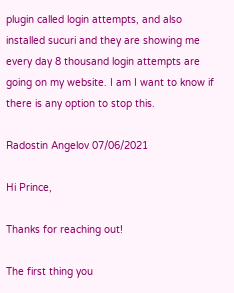plugin called login attempts, and also installed sucuri and they are showing me every day 8 thousand login attempts are going on my website. I am I want to know if there is any option to stop this.

Radostin Angelov 07/06/2021

Hi Prince,

Thanks for reaching out!

The first thing you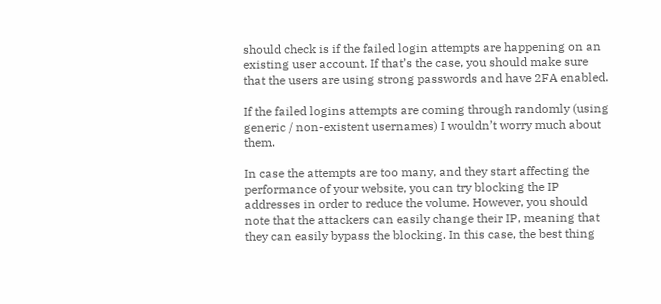should check is if the failed login attempts are happening on an existing user account. If that’s the case, you should make sure that the users are using strong passwords and have 2FA enabled.

If the failed logins attempts are coming through randomly (using generic / non-existent usernames) I wouldn’t worry much about them.

In case the attempts are too many, and they start affecting the performance of your website, you can try blocking the IP addresses in order to reduce the volume. However, you should note that the attackers can easily change their IP, meaning that they can easily bypass the blocking. In this case, the best thing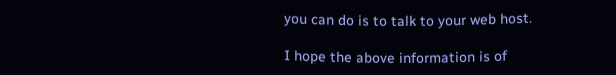you can do is to talk to your web host.

I hope the above information is of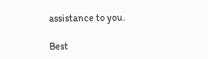assistance to you.

Best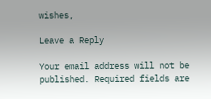wishes,

Leave a Reply

Your email address will not be published. Required fields are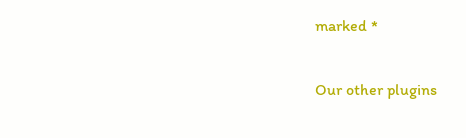marked *

Our other plugins